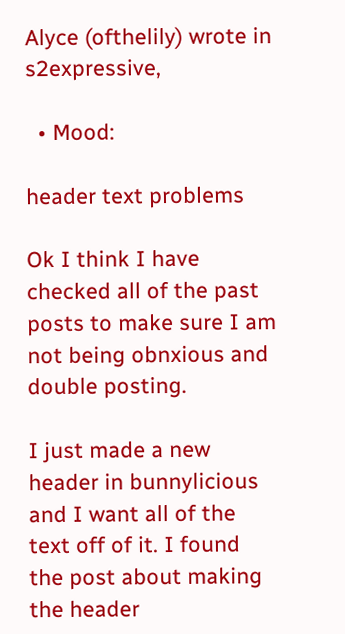Alyce (ofthelily) wrote in s2expressive,

  • Mood:

header text problems

Ok I think I have checked all of the past posts to make sure I am not being obnxious and double posting.

I just made a new header in bunnylicious and I want all of the text off of it. I found the post about making the header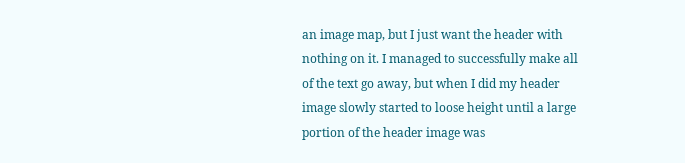an image map, but I just want the header with nothing on it. I managed to successfully make all of the text go away, but when I did my header image slowly started to loose height until a large portion of the header image was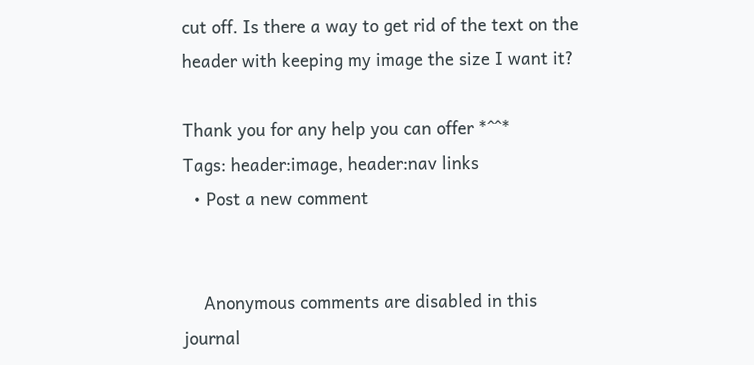cut off. Is there a way to get rid of the text on the header with keeping my image the size I want it?

Thank you for any help you can offer *^^*
Tags: header:image, header:nav links
  • Post a new comment


    Anonymous comments are disabled in this journal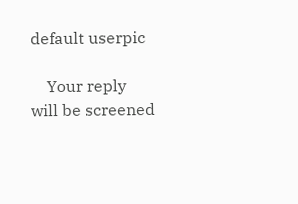default userpic

    Your reply will be screened